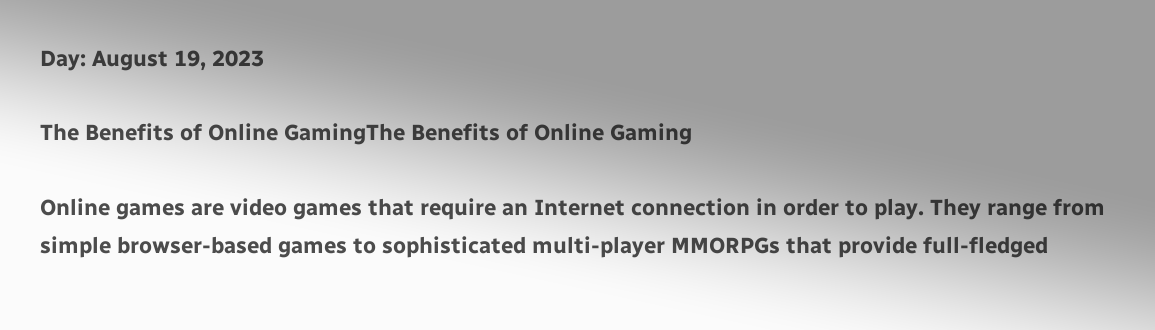Day: August 19, 2023

The Benefits of Online GamingThe Benefits of Online Gaming

Online games are video games that require an Internet connection in order to play. They range from simple browser-based games to sophisticated multi-player MMORPGs that provide full-fledged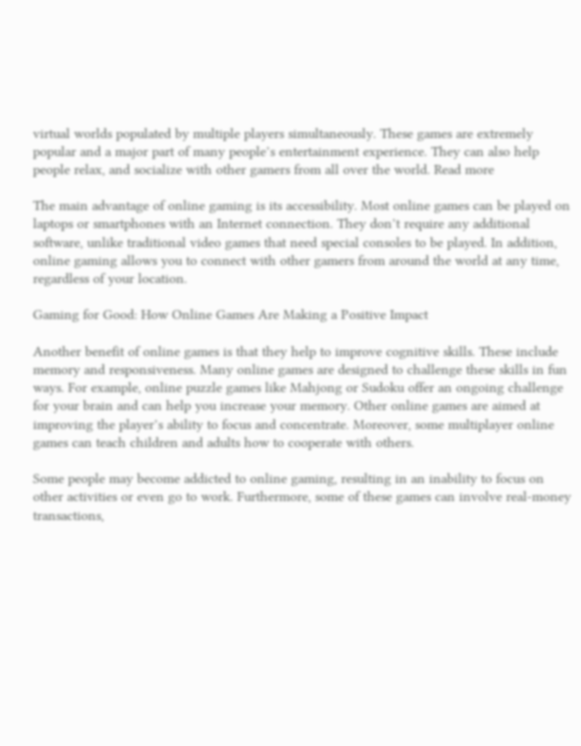virtual worlds populated by multiple players simultaneously. These games are extremely popular and a major part of many people’s entertainment experience. They can also help people relax, and socialize with other gamers from all over the world. Read more

The main advantage of online gaming is its accessibility. Most online games can be played on laptops or smartphones with an Internet connection. They don’t require any additional software, unlike traditional video games that need special consoles to be played. In addition, online gaming allows you to connect with other gamers from around the world at any time, regardless of your location.

Gaming for Good: How Online Games Are Making a Positive Impact

Another benefit of online games is that they help to improve cognitive skills. These include memory and responsiveness. Many online games are designed to challenge these skills in fun ways. For example, online puzzle games like Mahjong or Sudoku offer an ongoing challenge for your brain and can help you increase your memory. Other online games are aimed at improving the player’s ability to focus and concentrate. Moreover, some multiplayer online games can teach children and adults how to cooperate with others.

Some people may become addicted to online gaming, resulting in an inability to focus on other activities or even go to work. Furthermore, some of these games can involve real-money transactions,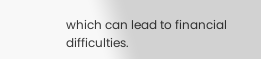which can lead to financial difficulties.